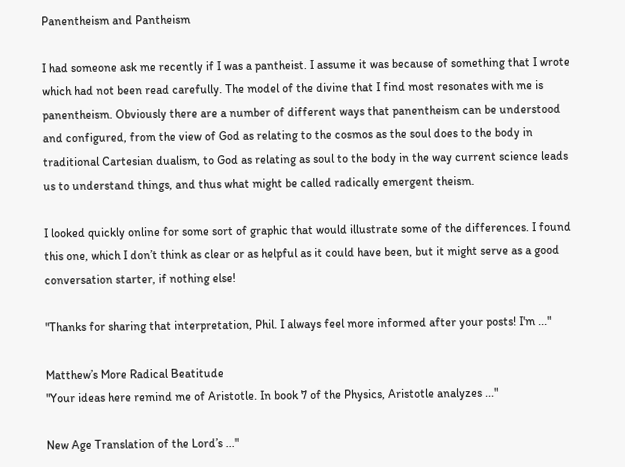Panentheism and Pantheism

I had someone ask me recently if I was a pantheist. I assume it was because of something that I wrote which had not been read carefully. The model of the divine that I find most resonates with me is panentheism. Obviously there are a number of different ways that panentheism can be understood and configured, from the view of God as relating to the cosmos as the soul does to the body in traditional Cartesian dualism, to God as relating as soul to the body in the way current science leads us to understand things, and thus what might be called radically emergent theism.

I looked quickly online for some sort of graphic that would illustrate some of the differences. I found this one, which I don’t think as clear or as helpful as it could have been, but it might serve as a good conversation starter, if nothing else!

"Thanks for sharing that interpretation, Phil. I always feel more informed after your posts! I'm ..."

Matthew’s More Radical Beatitude
"Your ideas here remind me of Aristotle. In book 7 of the Physics, Aristotle analyzes ..."

New Age Translation of the Lord’s ..."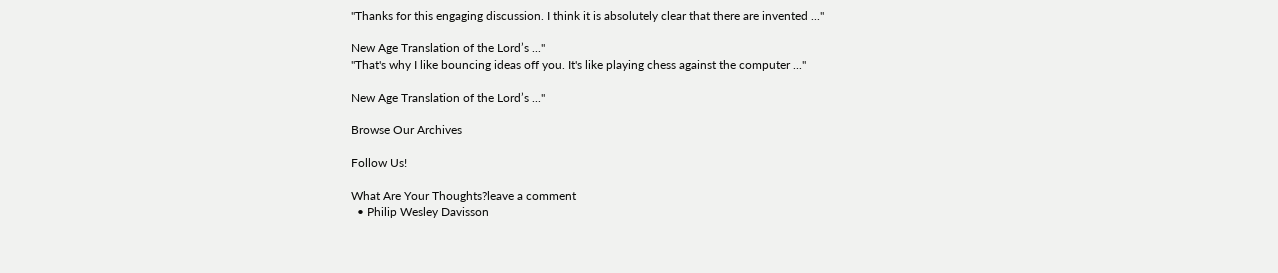"Thanks for this engaging discussion. I think it is absolutely clear that there are invented ..."

New Age Translation of the Lord’s ..."
"That's why I like bouncing ideas off you. It's like playing chess against the computer ..."

New Age Translation of the Lord’s ..."

Browse Our Archives

Follow Us!

What Are Your Thoughts?leave a comment
  • Philip Wesley Davisson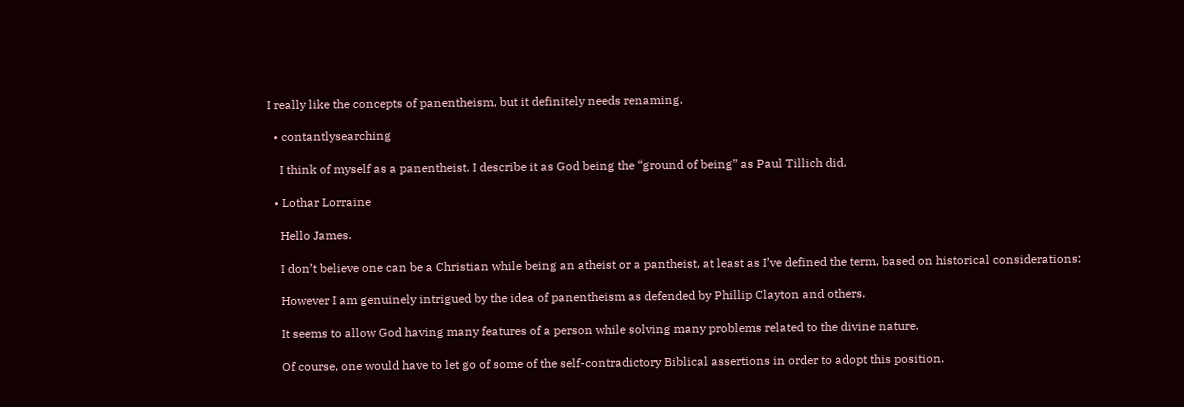I really like the concepts of panentheism, but it definitely needs renaming.

  • contantlysearching

    I think of myself as a panentheist. I describe it as God being the “ground of being” as Paul Tillich did.

  • Lothar Lorraine

    Hello James.

    I don’t believe one can be a Christian while being an atheist or a pantheist, at least as I’ve defined the term, based on historical considerations:

    However I am genuinely intrigued by the idea of panentheism as defended by Phillip Clayton and others.

    It seems to allow God having many features of a person while solving many problems related to the divine nature.

    Of course, one would have to let go of some of the self-contradictory Biblical assertions in order to adopt this position.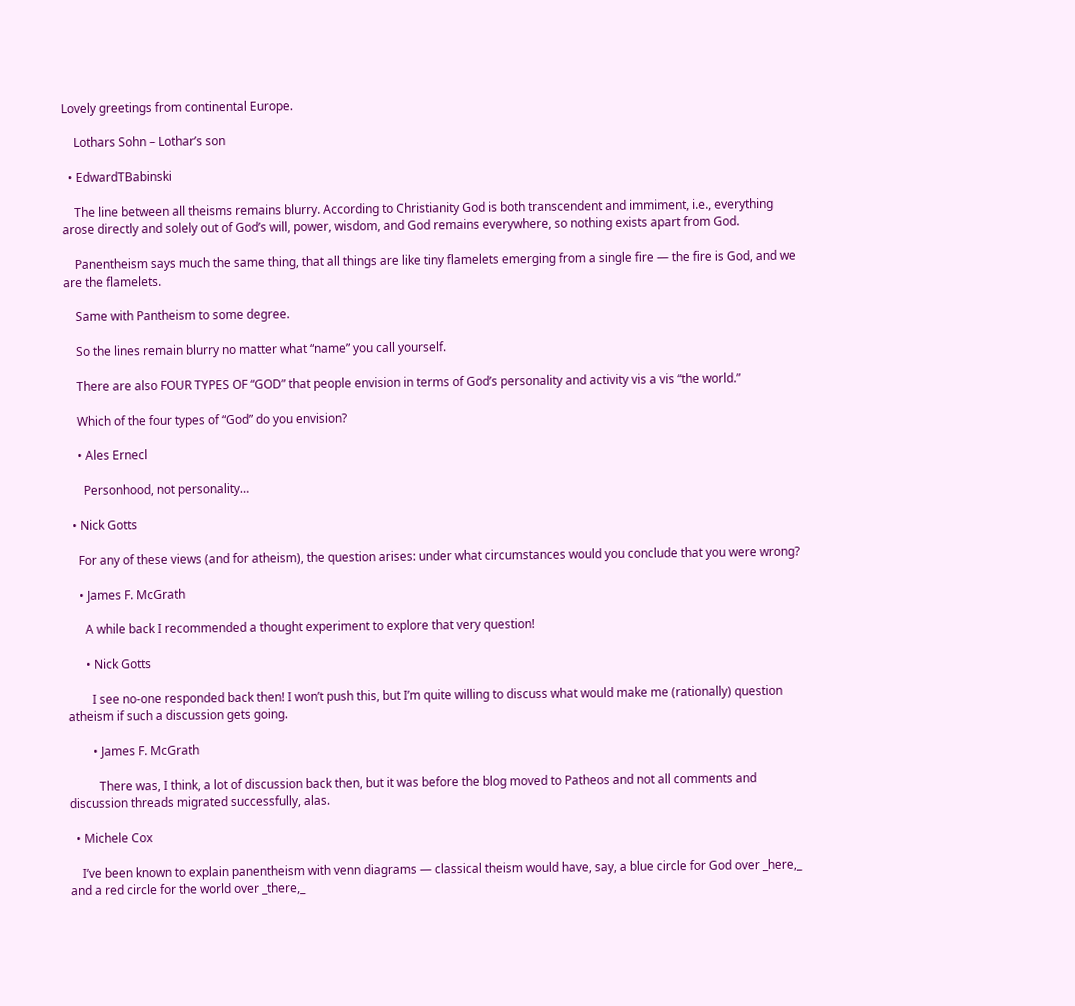Lovely greetings from continental Europe.

    Lothars Sohn – Lothar’s son

  • EdwardTBabinski

    The line between all theisms remains blurry. According to Christianity God is both transcendent and immiment, i.e., everything arose directly and solely out of God’s will, power, wisdom, and God remains everywhere, so nothing exists apart from God.

    Panentheism says much the same thing, that all things are like tiny flamelets emerging from a single fire — the fire is God, and we are the flamelets.

    Same with Pantheism to some degree.

    So the lines remain blurry no matter what “name” you call yourself.

    There are also FOUR TYPES OF “GOD” that people envision in terms of God’s personality and activity vis a vis “the world.”

    Which of the four types of “God” do you envision?

    • Ales Ernecl

      Personhood, not personality…

  • Nick Gotts

    For any of these views (and for atheism), the question arises: under what circumstances would you conclude that you were wrong?

    • James F. McGrath

      A while back I recommended a thought experiment to explore that very question!

      • Nick Gotts

        I see no-one responded back then! I won’t push this, but I’m quite willing to discuss what would make me (rationally) question atheism if such a discussion gets going.

        • James F. McGrath

          There was, I think, a lot of discussion back then, but it was before the blog moved to Patheos and not all comments and discussion threads migrated successfully, alas.

  • Michele Cox

    I’ve been known to explain panentheism with venn diagrams — classical theism would have, say, a blue circle for God over _here,_ and a red circle for the world over _there,_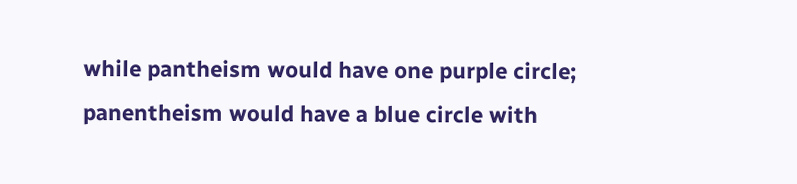while pantheism would have one purple circle; panentheism would have a blue circle with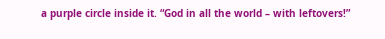a purple circle inside it. “God in all the world – with leftovers!”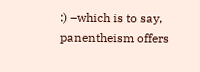:) –which is to say, panentheism offers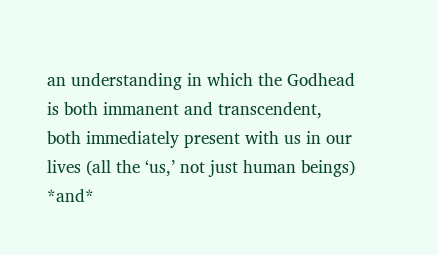an understanding in which the Godhead is both immanent and transcendent, both immediately present with us in our lives (all the ‘us,’ not just human beings) *and*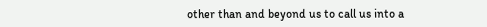other than and beyond us to call us into a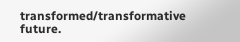transformed/transformative future.